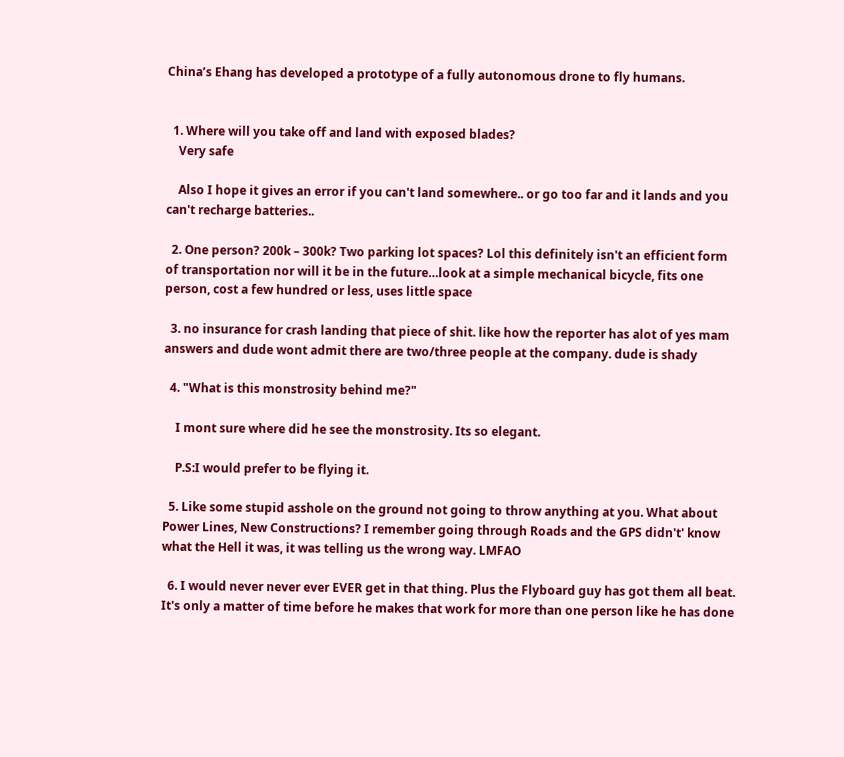China’s Ehang has developed a prototype of a fully autonomous drone to fly humans.


  1. Where will you take off and land with exposed blades?
    Very safe

    Also I hope it gives an error if you can't land somewhere.. or go too far and it lands and you can't recharge batteries..

  2. One person? 200k – 300k? Two parking lot spaces? Lol this definitely isn't an efficient form of transportation nor will it be in the future…look at a simple mechanical bicycle, fits one person, cost a few hundred or less, uses little space

  3. no insurance for crash landing that piece of shit. like how the reporter has alot of yes mam answers and dude wont admit there are two/three people at the company. dude is shady

  4. "What is this monstrosity behind me?"

    I mont sure where did he see the monstrosity. Its so elegant.

    P.S:I would prefer to be flying it.

  5. Like some stupid asshole on the ground not going to throw anything at you. What about Power Lines, New Constructions? I remember going through Roads and the GPS didn't' know what the Hell it was, it was telling us the wrong way. LMFAO

  6. I would never never ever EVER get in that thing. Plus the Flyboard guy has got them all beat. It's only a matter of time before he makes that work for more than one person like he has done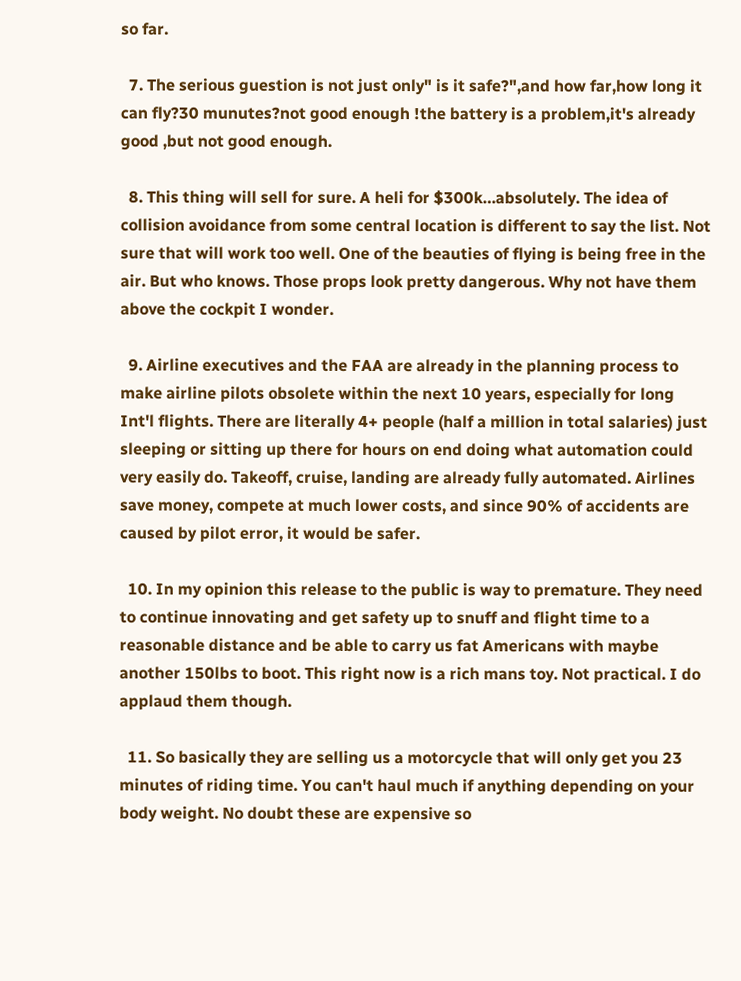so far.

  7. The serious guestion is not just only" is it safe?",and how far,how long it can fly?30 munutes?not good enough !the battery is a problem,it's already good ,but not good enough.

  8. This thing will sell for sure. A heli for $300k…absolutely. The idea of collision avoidance from some central location is different to say the list. Not sure that will work too well. One of the beauties of flying is being free in the air. But who knows. Those props look pretty dangerous. Why not have them above the cockpit I wonder.

  9. Airline executives and the FAA are already in the planning process to make airline pilots obsolete within the next 10 years, especially for long Int'l flights. There are literally 4+ people (half a million in total salaries) just sleeping or sitting up there for hours on end doing what automation could very easily do. Takeoff, cruise, landing are already fully automated. Airlines save money, compete at much lower costs, and since 90% of accidents are caused by pilot error, it would be safer.

  10. In my opinion this release to the public is way to premature. They need to continue innovating and get safety up to snuff and flight time to a reasonable distance and be able to carry us fat Americans with maybe another 150lbs to boot. This right now is a rich mans toy. Not practical. I do applaud them though.

  11. So basically they are selling us a motorcycle that will only get you 23 minutes of riding time. You can't haul much if anything depending on your body weight. No doubt these are expensive so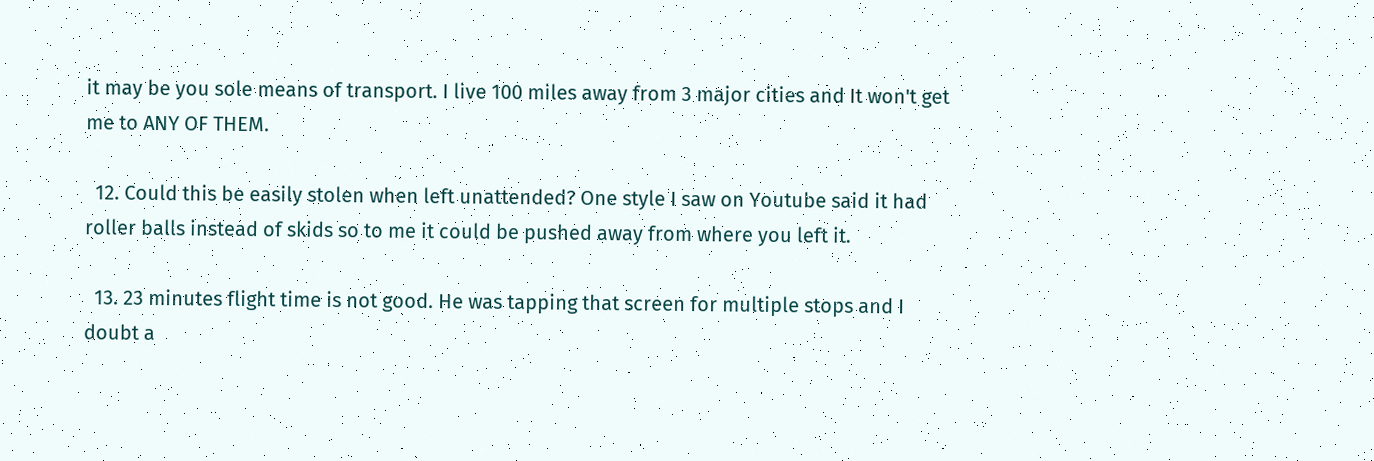it may be you sole means of transport. I live 100 miles away from 3 major cities and It won't get me to ANY OF THEM.

  12. Could this be easily stolen when left unattended? One style I saw on Youtube said it had roller balls instead of skids so to me it could be pushed away from where you left it.

  13. 23 minutes flight time is not good. He was tapping that screen for multiple stops and I doubt a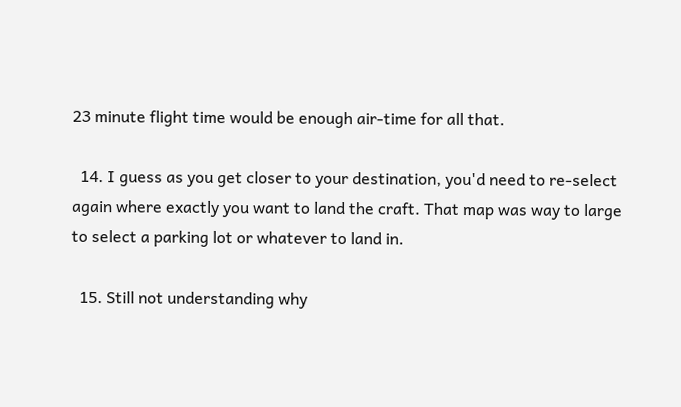23 minute flight time would be enough air-time for all that.

  14. I guess as you get closer to your destination, you'd need to re-select again where exactly you want to land the craft. That map was way to large to select a parking lot or whatever to land in.

  15. Still not understanding why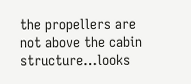the propellers are not above the cabin structure…looks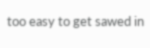too easy to get sawed in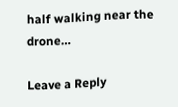half walking near the drone…

Leave a Reply